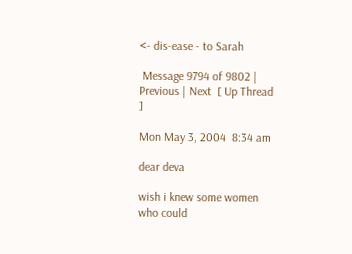<- dis-ease - to Sarah

 Message 9794 of 9802 |  Previous | Next  [ Up Thread ]

Mon May 3, 2004  8:34 am

dear deva

wish i knew some women who could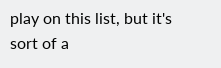play on this list, but it's sort of a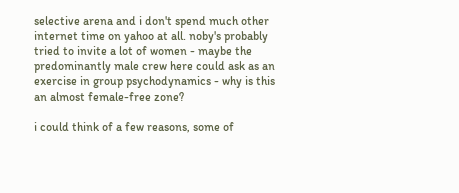selective arena and i don't spend much other internet time on yahoo at all. noby's probably tried to invite a lot of women - maybe the predominantly male crew here could ask as an exercise in group psychodynamics - why is this an almost female-free zone?

i could think of a few reasons, some of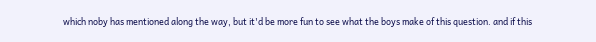which noby has mentioned along the way, but it'd be more fun to see what the boys make of this question. and if this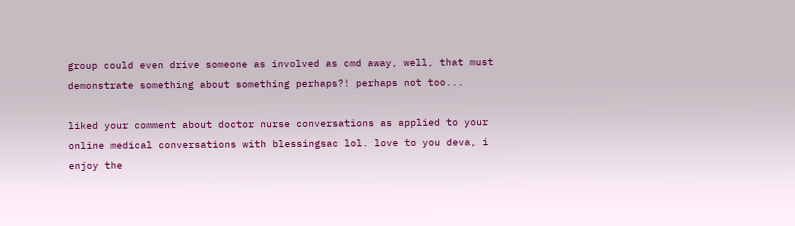group could even drive someone as involved as cmd away, well, that must demonstrate something about something perhaps?! perhaps not too...

liked your comment about doctor nurse conversations as applied to your online medical conversations with blessingsac lol. love to you deva, i enjoy the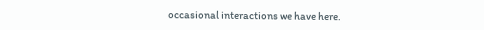occasional interactions we have here.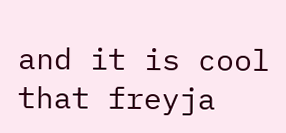and it is cool that freyja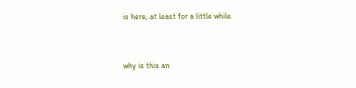is here, at least for a little while.


why is this an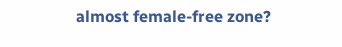almost female-free zone?